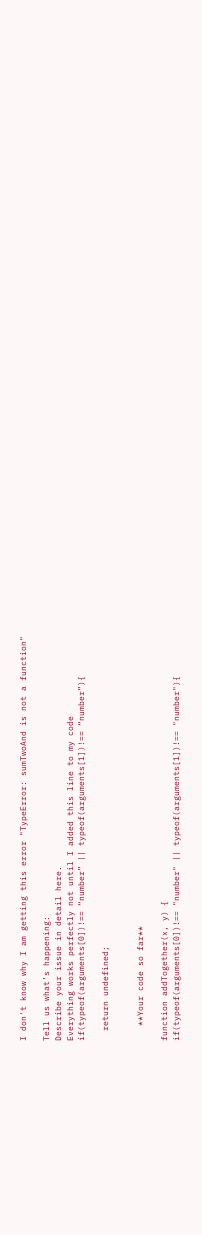I don't know why I am getting this error "TypeError: sumTwoAnd is not a function"

Tell us what’s happening:
Describe your issue in detail here.
Everything works perfectly not until I added this line to my code
if(typeof(arguments[0])!== “number” || typeof(arguments[1])!== “number”){

  return undefined;


   **Your code so far**

function addTogether(x, y) {
if(typeof(arguments[0])!== "number" || typeof(arguments[1])!== "number"){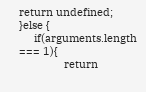return undefined;
}else {
     if(arguments.length === 1){
               return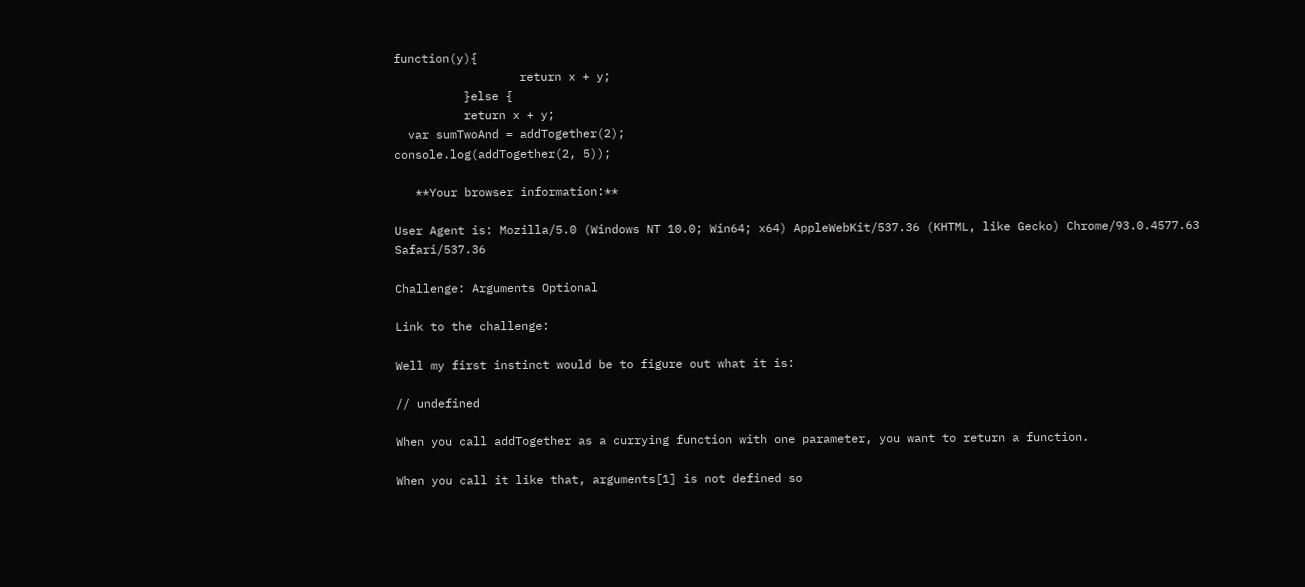function(y){
                  return x + y;
          }else {
          return x + y;
  var sumTwoAnd = addTogether(2);
console.log(addTogether(2, 5));

   **Your browser information:**

User Agent is: Mozilla/5.0 (Windows NT 10.0; Win64; x64) AppleWebKit/537.36 (KHTML, like Gecko) Chrome/93.0.4577.63 Safari/537.36

Challenge: Arguments Optional

Link to the challenge:

Well my first instinct would be to figure out what it is:

// undefined

When you call addTogether as a currying function with one parameter, you want to return a function.

When you call it like that, arguments[1] is not defined so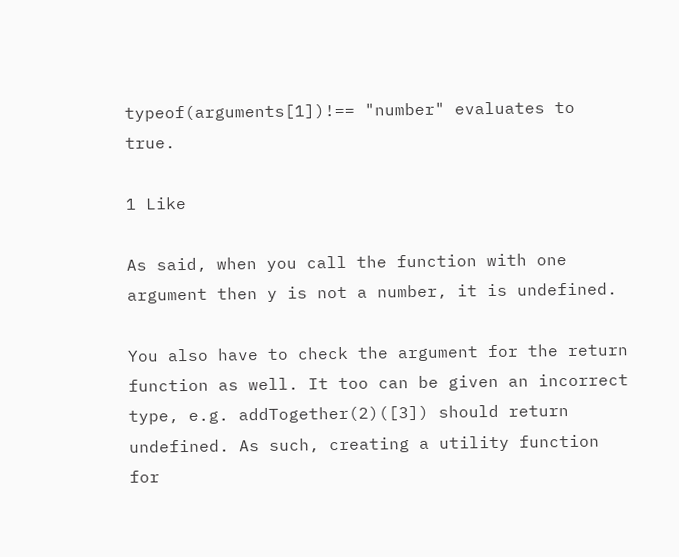typeof(arguments[1])!== "number" evaluates to true.

1 Like

As said, when you call the function with one argument then y is not a number, it is undefined.

You also have to check the argument for the return function as well. It too can be given an incorrect type, e.g. addTogether(2)([3]) should return undefined. As such, creating a utility function for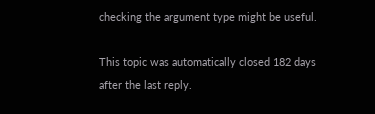checking the argument type might be useful.

This topic was automatically closed 182 days after the last reply.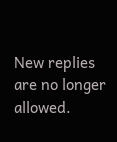New replies are no longer allowed.